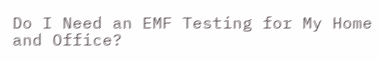Do I Need an EMF Testing for My Home and Office?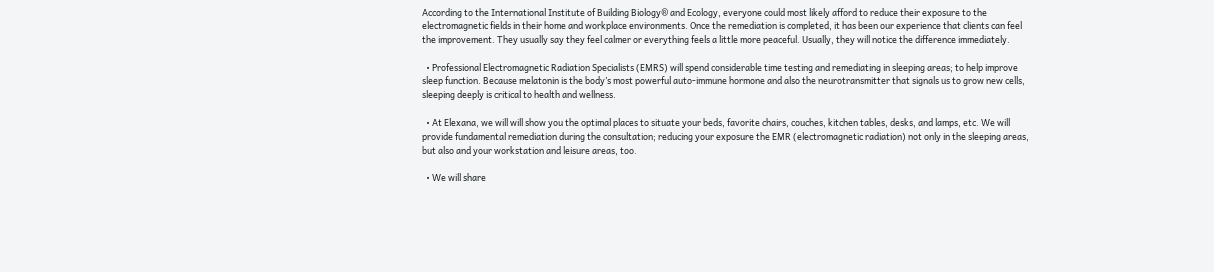According to the International Institute of Building Biology® and Ecology, everyone could most likely afford to reduce their exposure to the electromagnetic fields in their home and workplace environments. Once the remediation is completed, it has been our experience that clients can feel the improvement. They usually say they feel calmer or everything feels a little more peaceful. Usually, they will notice the difference immediately.

  • Professional Electromagnetic Radiation Specialists (EMRS) will spend considerable time testing and remediating in sleeping areas; to help improve sleep function. Because melatonin is the body’s most powerful auto-immune hormone and also the neurotransmitter that signals us to grow new cells, sleeping deeply is critical to health and wellness.

  • At Elexana, we will will show you the optimal places to situate your beds, favorite chairs, couches, kitchen tables, desks, and lamps, etc. We will provide fundamental remediation during the consultation; reducing your exposure the EMR (electromagnetic radiation) not only in the sleeping areas, but also and your workstation and leisure areas, too.

  • We will share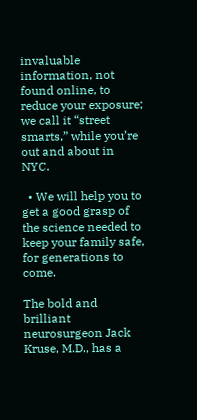invaluable information, not found online, to reduce your exposure; we call it “street smarts,” while you’re out and about in NYC.

  • We will help you to get a good grasp of the science needed to keep your family safe, for generations to come.

The bold and brilliant neurosurgeon Jack Kruse, M.D., has a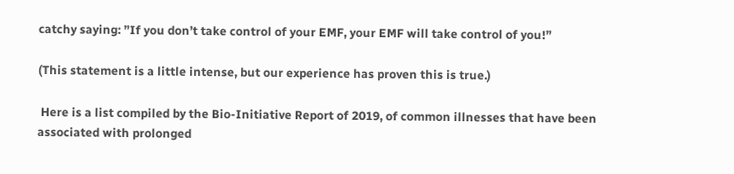catchy saying: ”If you don’t take control of your EMF, your EMF will take control of you!”

(This statement is a little intense, but our experience has proven this is true.)

 Here is a list compiled by the Bio-Initiative Report of 2019, of common illnesses that have been associated with prolonged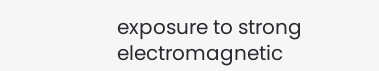exposure to strong electromagnetic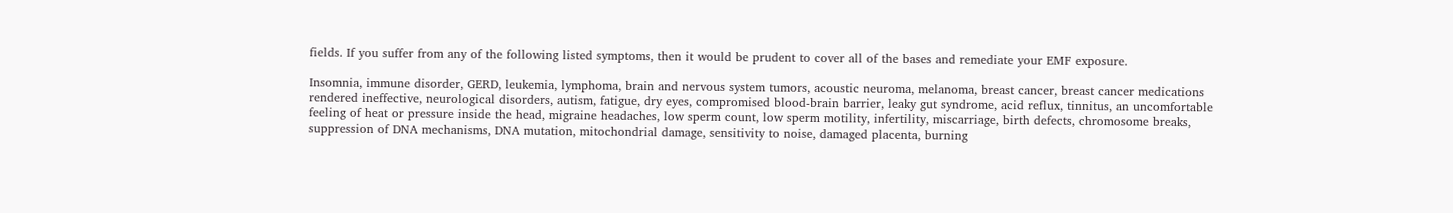fields. If you suffer from any of the following listed symptoms, then it would be prudent to cover all of the bases and remediate your EMF exposure.

Insomnia, immune disorder, GERD, leukemia, lymphoma, brain and nervous system tumors, acoustic neuroma, melanoma, breast cancer, breast cancer medications rendered ineffective, neurological disorders, autism, fatigue, dry eyes, compromised blood-brain barrier, leaky gut syndrome, acid reflux, tinnitus, an uncomfortable feeling of heat or pressure inside the head, migraine headaches, low sperm count, low sperm motility, infertility, miscarriage, birth defects, chromosome breaks, suppression of DNA mechanisms, DNA mutation, mitochondrial damage, sensitivity to noise, damaged placenta, burning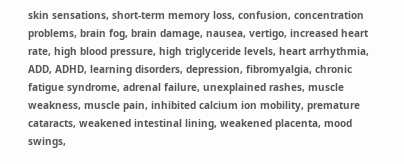skin sensations, short-term memory loss, confusion, concentration problems, brain fog, brain damage, nausea, vertigo, increased heart rate, high blood pressure, high triglyceride levels, heart arrhythmia, ADD, ADHD, learning disorders, depression, fibromyalgia, chronic fatigue syndrome, adrenal failure, unexplained rashes, muscle weakness, muscle pain, inhibited calcium ion mobility, premature cataracts, weakened intestinal lining, weakened placenta, mood swings,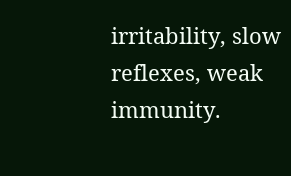irritability, slow reflexes, weak immunity.